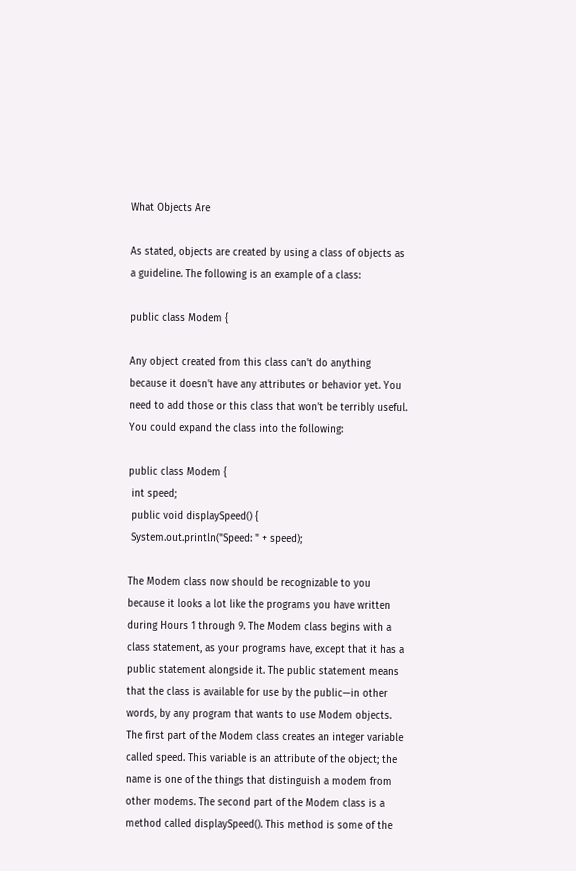What Objects Are

As stated, objects are created by using a class of objects as a guideline. The following is an example of a class:

public class Modem {

Any object created from this class can't do anything because it doesn't have any attributes or behavior yet. You need to add those or this class that won't be terribly useful. You could expand the class into the following:

public class Modem {
 int speed;
 public void displaySpeed() {
 System.out.println("Speed: " + speed);

The Modem class now should be recognizable to you because it looks a lot like the programs you have written during Hours 1 through 9. The Modem class begins with a class statement, as your programs have, except that it has a public statement alongside it. The public statement means that the class is available for use by the public—in other words, by any program that wants to use Modem objects. The first part of the Modem class creates an integer variable called speed. This variable is an attribute of the object; the name is one of the things that distinguish a modem from other modems. The second part of the Modem class is a method called displaySpeed(). This method is some of the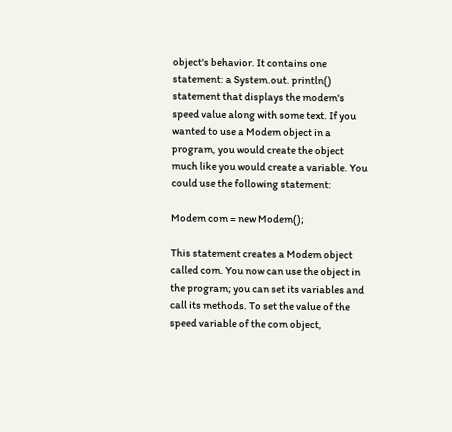object's behavior. It contains one statement: a System.out. println() statement that displays the modem's speed value along with some text. If you wanted to use a Modem object in a program, you would create the object much like you would create a variable. You could use the following statement:

Modem com = new Modem();

This statement creates a Modem object called com. You now can use the object in the program; you can set its variables and call its methods. To set the value of the speed variable of the com object,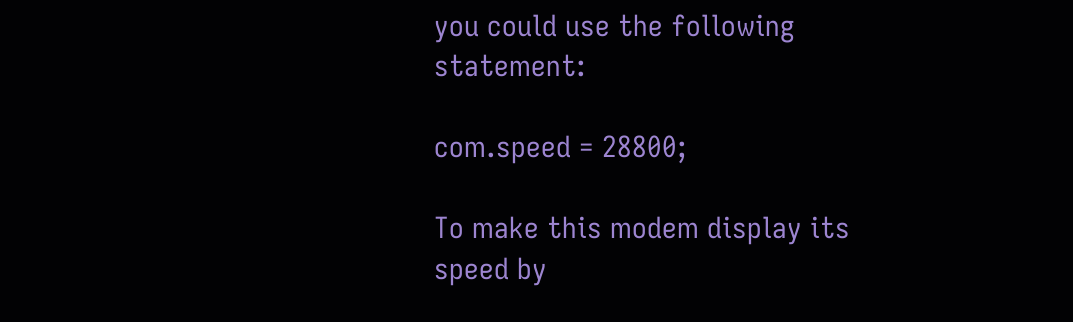you could use the following statement:

com.speed = 28800;

To make this modem display its speed by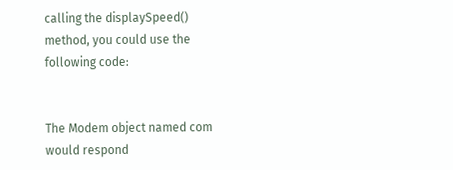calling the displaySpeed() method, you could use the following code:


The Modem object named com would respond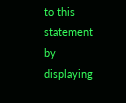to this statement by displaying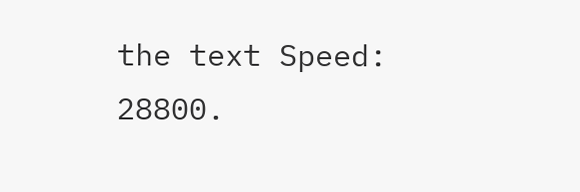the text Speed: 28800.